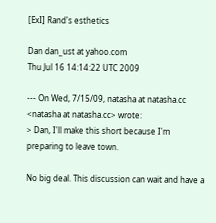[ExI] Rand's esthetics

Dan dan_ust at yahoo.com
Thu Jul 16 14:14:22 UTC 2009

--- On Wed, 7/15/09, natasha at natasha.cc <natasha at natasha.cc> wrote:
> Dan, I'll make this short because I'm preparing to leave town.

No big deal. This discussion can wait and have a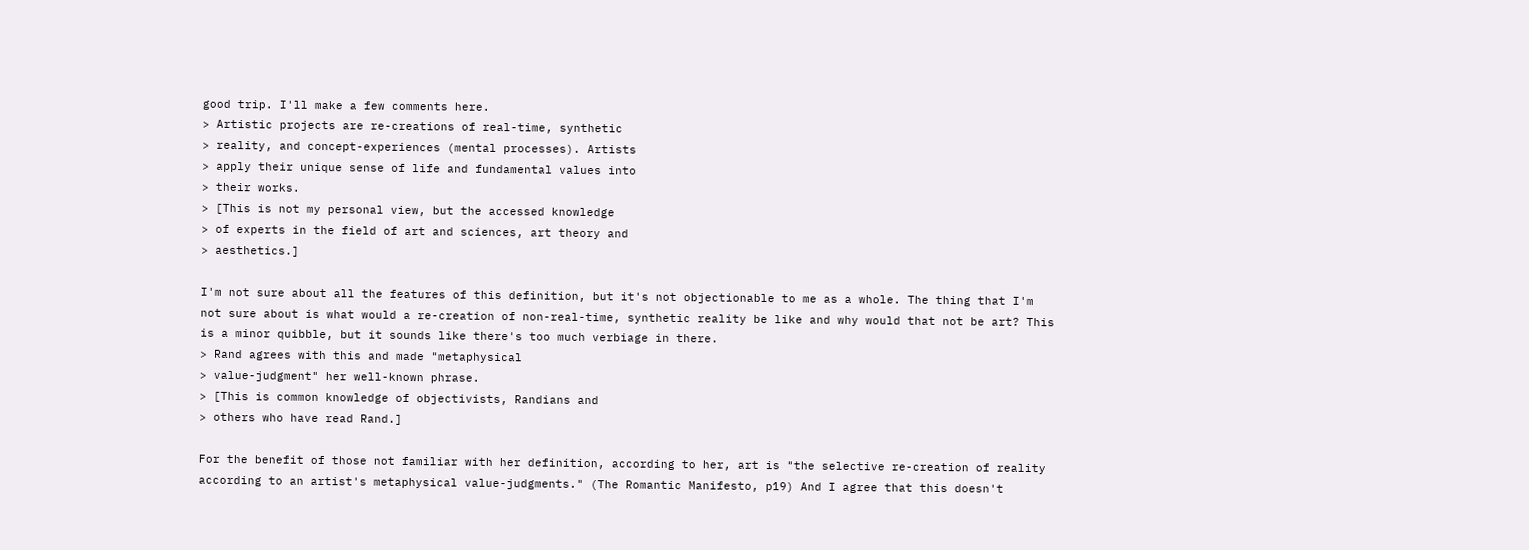good trip. I'll make a few comments here.
> Artistic projects are re-creations of real-time, synthetic
> reality, and concept-experiences (mental processes). Artists
> apply their unique sense of life and fundamental values into
> their works.
> [This is not my personal view, but the accessed knowledge
> of experts in the field of art and sciences, art theory and
> aesthetics.]

I'm not sure about all the features of this definition, but it's not objectionable to me as a whole. The thing that I'm not sure about is what would a re-creation of non-real-time, synthetic reality be like and why would that not be art? This is a minor quibble, but it sounds like there's too much verbiage in there.
> Rand agrees with this and made "metaphysical
> value-judgment" her well-known phrase.
> [This is common knowledge of objectivists, Randians and
> others who have read Rand.]

For the benefit of those not familiar with her definition, according to her, art is "the selective re-creation of reality according to an artist's metaphysical value-judgments." (The Romantic Manifesto, p19) And I agree that this doesn't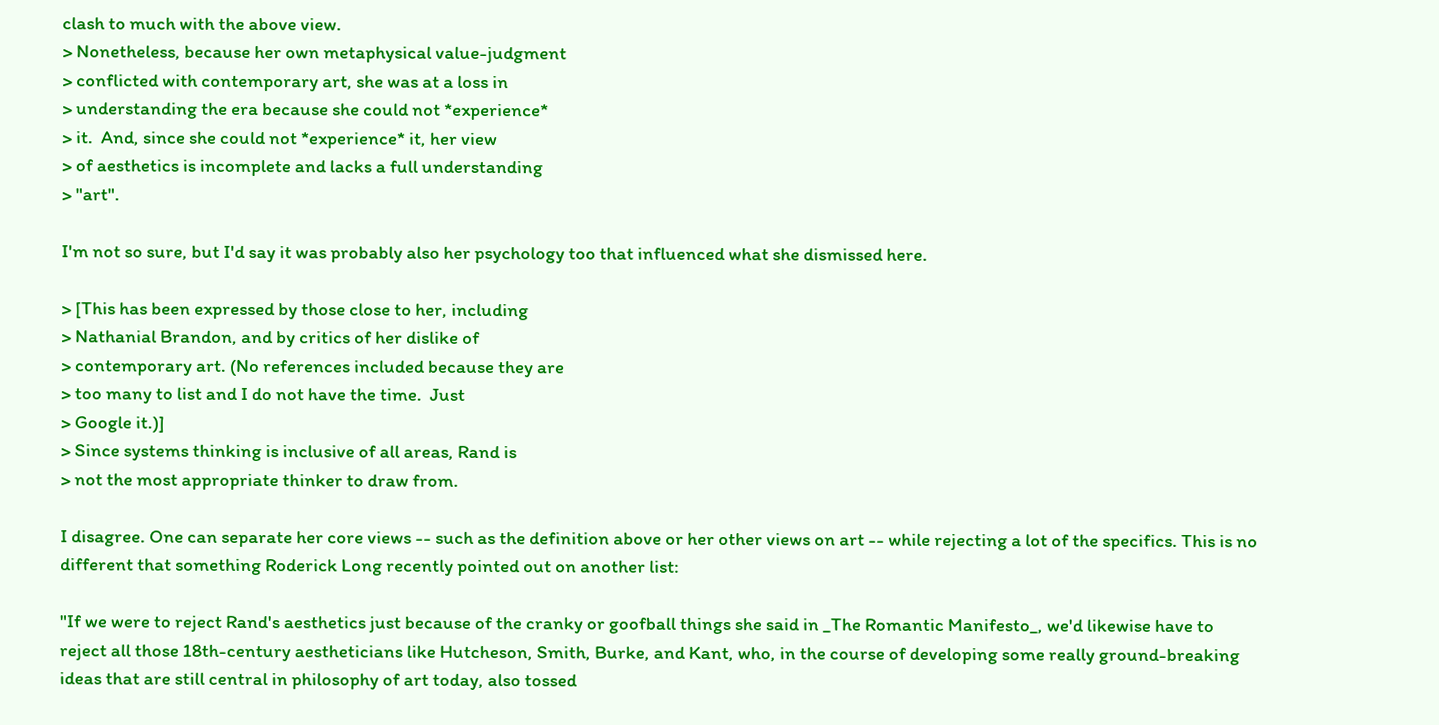clash to much with the above view.
> Nonetheless, because her own metaphysical value-judgment
> conflicted with contemporary art, she was at a loss in
> understanding the era because she could not *experience*
> it.  And, since she could not *experience* it, her view
> of aesthetics is incomplete and lacks a full understanding
> "art".

I'm not so sure, but I'd say it was probably also her psychology too that influenced what she dismissed here.

> [This has been expressed by those close to her, including
> Nathanial Brandon, and by critics of her dislike of
> contemporary art. (No references included because they are
> too many to list and I do not have the time.  Just
> Google it.)]
> Since systems thinking is inclusive of all areas, Rand is
> not the most appropriate thinker to draw from.

I disagree. One can separate her core views -- such as the definition above or her other views on art -- while rejecting a lot of the specifics. This is no different that something Roderick Long recently pointed out on another list:

"If we were to reject Rand's aesthetics just because of the cranky or goofball things she said in _The Romantic Manifesto_, we'd likewise have to reject all those 18th-century aestheticians like Hutcheson, Smith, Burke, and Kant, who, in the course of developing some really ground-breaking ideas that are still central in philosophy of art today, also tossed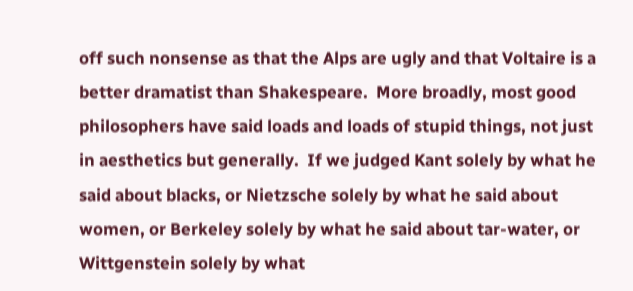off such nonsense as that the Alps are ugly and that Voltaire is a better dramatist than Shakespeare.  More broadly, most good philosophers have said loads and loads of stupid things, not just in aesthetics but generally.  If we judged Kant solely by what he said about blacks, or Nietzsche solely by what he said about women, or Berkeley solely by what he said about tar-water, or Wittgenstein solely by what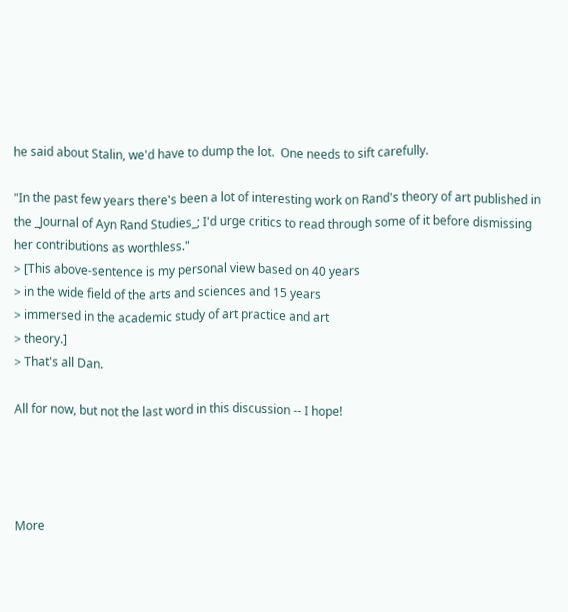he said about Stalin, we'd have to dump the lot.  One needs to sift carefully.

"In the past few years there's been a lot of interesting work on Rand's theory of art published in the _Journal of Ayn Rand Studies_; I'd urge critics to read through some of it before dismissing her contributions as worthless."
> [This above-sentence is my personal view based on 40 years
> in the wide field of the arts and sciences and 15 years
> immersed in the academic study of art practice and art
> theory.]
> That's all Dan.

All for now, but not the last word in this discussion -- I hope!




More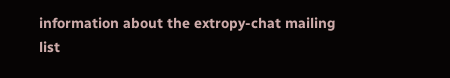information about the extropy-chat mailing list